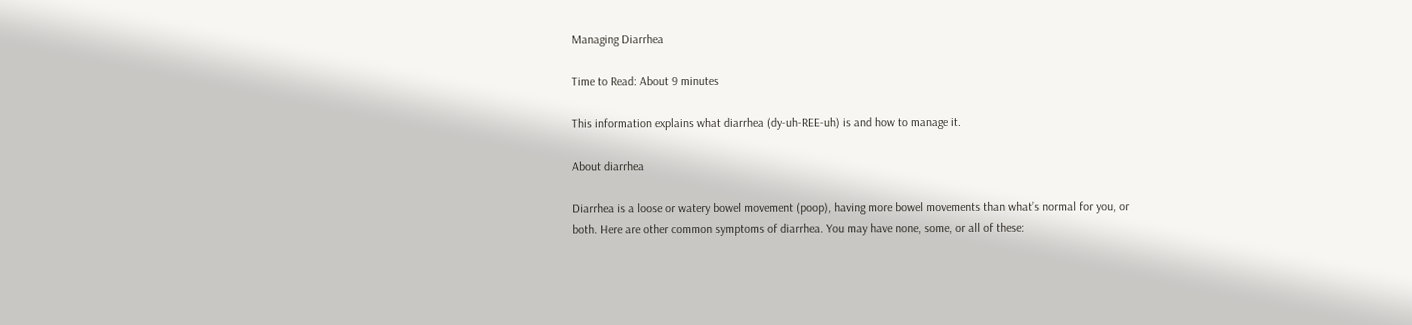Managing Diarrhea

Time to Read: About 9 minutes

This information explains what diarrhea (dy-uh-REE-uh) is and how to manage it.

About diarrhea

Diarrhea is a loose or watery bowel movement (poop), having more bowel movements than what’s normal for you, or both. Here are other common symptoms of diarrhea. You may have none, some, or all of these: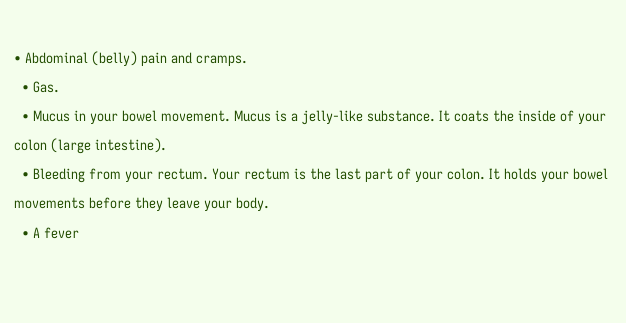• Abdominal (belly) pain and cramps.
  • Gas.
  • Mucus in your bowel movement. Mucus is a jelly-like substance. It coats the inside of your colon (large intestine).
  • Bleeding from your rectum. Your rectum is the last part of your colon. It holds your bowel movements before they leave your body.
  • A fever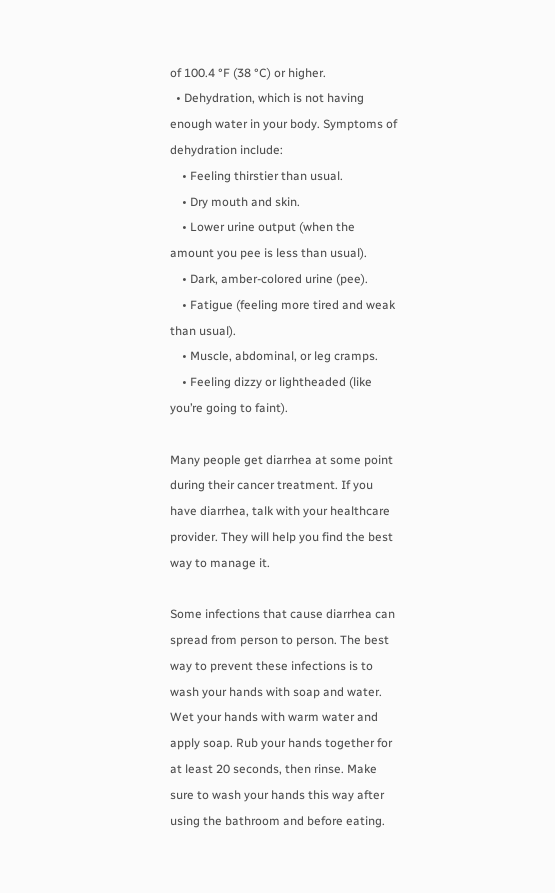of 100.4 °F (38 °C) or higher.
  • Dehydration, which is not having enough water in your body. Symptoms of dehydration include:
    • Feeling thirstier than usual.
    • Dry mouth and skin.
    • Lower urine output (when the amount you pee is less than usual).
    • Dark, amber-colored urine (pee).
    • Fatigue (feeling more tired and weak than usual).
    • Muscle, abdominal, or leg cramps.
    • Feeling dizzy or lightheaded (like you’re going to faint).

Many people get diarrhea at some point during their cancer treatment. If you have diarrhea, talk with your healthcare provider. They will help you find the best way to manage it.

Some infections that cause diarrhea can spread from person to person. The best way to prevent these infections is to wash your hands with soap and water. Wet your hands with warm water and apply soap. Rub your hands together for at least 20 seconds, then rinse. Make sure to wash your hands this way after using the bathroom and before eating.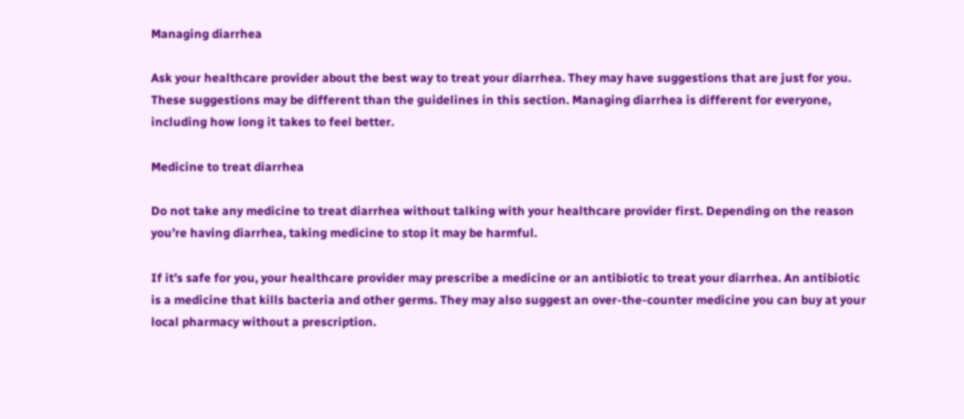Managing diarrhea

Ask your healthcare provider about the best way to treat your diarrhea. They may have suggestions that are just for you. These suggestions may be different than the guidelines in this section. Managing diarrhea is different for everyone, including how long it takes to feel better.

Medicine to treat diarrhea

Do not take any medicine to treat diarrhea without talking with your healthcare provider first. Depending on the reason you’re having diarrhea, taking medicine to stop it may be harmful.

If it’s safe for you, your healthcare provider may prescribe a medicine or an antibiotic to treat your diarrhea. An antibiotic is a medicine that kills bacteria and other germs. They may also suggest an over-the-counter medicine you can buy at your local pharmacy without a prescription.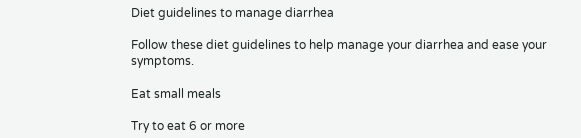Diet guidelines to manage diarrhea

Follow these diet guidelines to help manage your diarrhea and ease your symptoms.

Eat small meals

Try to eat 6 or more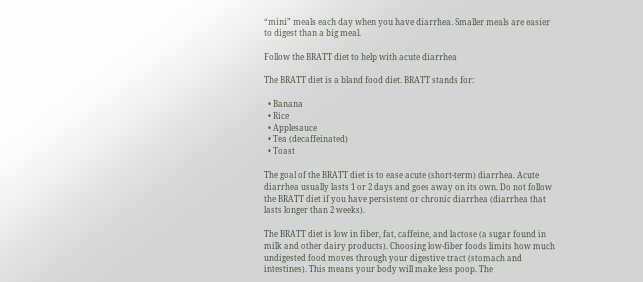“mini” meals each day when you have diarrhea. Smaller meals are easier to digest than a big meal.

Follow the BRATT diet to help with acute diarrhea

The BRATT diet is a bland food diet. BRATT stands for:

  • Banana
  • Rice
  • Applesauce
  • Tea (decaffeinated)
  • Toast

The goal of the BRATT diet is to ease acute (short-term) diarrhea. Acute diarrhea usually lasts 1 or 2 days and goes away on its own. Do not follow the BRATT diet if you have persistent or chronic diarrhea (diarrhea that lasts longer than 2 weeks).

The BRATT diet is low in fiber, fat, caffeine, and lactose (a sugar found in milk and other dairy products). Choosing low-fiber foods limits how much undigested food moves through your digestive tract (stomach and intestines). This means your body will make less poop. The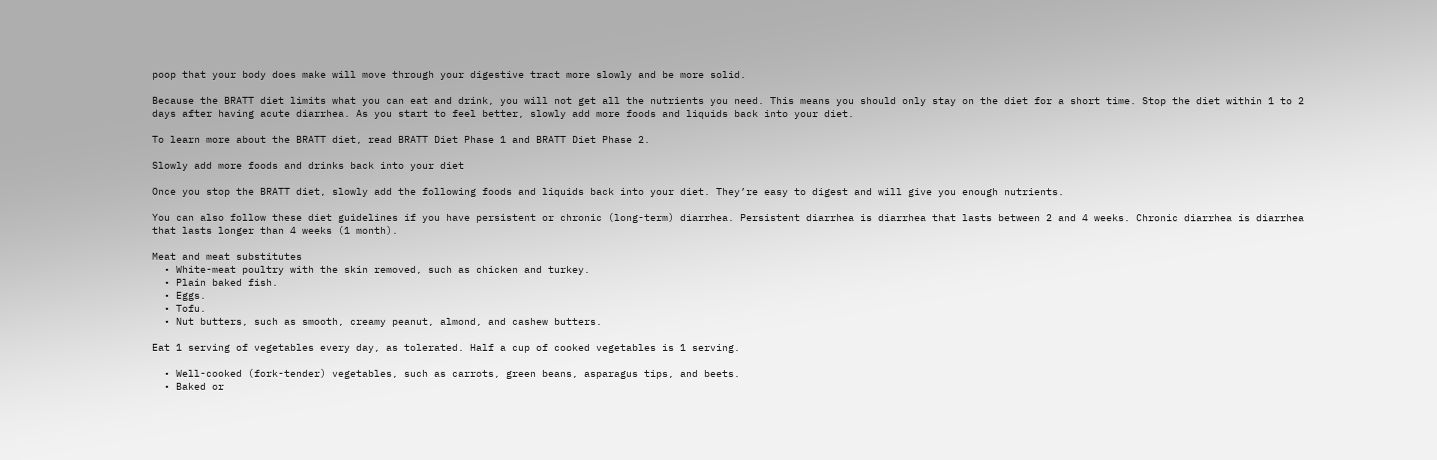poop that your body does make will move through your digestive tract more slowly and be more solid.

Because the BRATT diet limits what you can eat and drink, you will not get all the nutrients you need. This means you should only stay on the diet for a short time. Stop the diet within 1 to 2 days after having acute diarrhea. As you start to feel better, slowly add more foods and liquids back into your diet.

To learn more about the BRATT diet, read BRATT Diet Phase 1 and BRATT Diet Phase 2.

Slowly add more foods and drinks back into your diet

Once you stop the BRATT diet, slowly add the following foods and liquids back into your diet. They’re easy to digest and will give you enough nutrients.

You can also follow these diet guidelines if you have persistent or chronic (long-term) diarrhea. Persistent diarrhea is diarrhea that lasts between 2 and 4 weeks. Chronic diarrhea is diarrhea that lasts longer than 4 weeks (1 month).

Meat and meat substitutes
  • White-meat poultry with the skin removed, such as chicken and turkey.
  • Plain baked fish.
  • Eggs.
  • Tofu.
  • Nut butters, such as smooth, creamy peanut, almond, and cashew butters.

Eat 1 serving of vegetables every day, as tolerated. Half a cup of cooked vegetables is 1 serving.

  • Well-cooked (fork-tender) vegetables, such as carrots, green beans, asparagus tips, and beets.
  • Baked or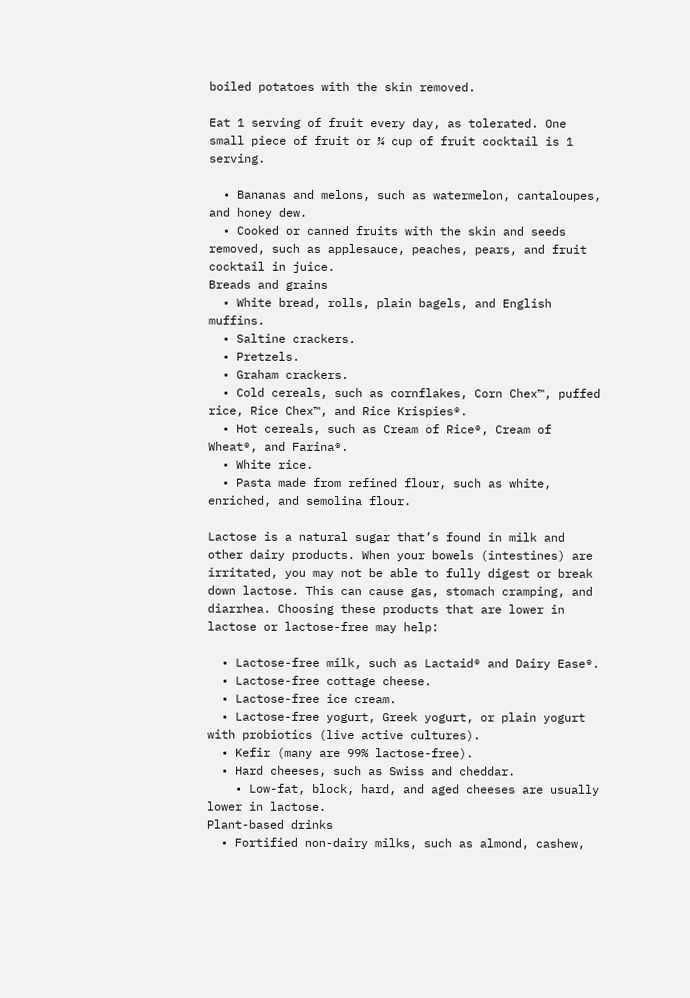boiled potatoes with the skin removed.

Eat 1 serving of fruit every day, as tolerated. One small piece of fruit or ¾ cup of fruit cocktail is 1 serving.

  • Bananas and melons, such as watermelon, cantaloupes, and honey dew.
  • Cooked or canned fruits with the skin and seeds removed, such as applesauce, peaches, pears, and fruit cocktail in juice.
Breads and grains
  • White bread, rolls, plain bagels, and English muffins.
  • Saltine crackers.
  • Pretzels.
  • Graham crackers.
  • Cold cereals, such as cornflakes, Corn Chex™, puffed rice, Rice Chex™, and Rice Krispies®.
  • Hot cereals, such as Cream of Rice®, Cream of Wheat®, and Farina®.
  • White rice.
  • Pasta made from refined flour, such as white, enriched, and semolina flour.

Lactose is a natural sugar that’s found in milk and other dairy products. When your bowels (intestines) are irritated, you may not be able to fully digest or break down lactose. This can cause gas, stomach cramping, and diarrhea. Choosing these products that are lower in lactose or lactose-free may help:

  • Lactose-free milk, such as Lactaid® and Dairy Ease®.
  • Lactose-free cottage cheese.
  • Lactose-free ice cream.
  • Lactose-free yogurt, Greek yogurt, or plain yogurt with probiotics (live active cultures).
  • Kefir (many are 99% lactose-free).
  • Hard cheeses, such as Swiss and cheddar.
    • Low-fat, block, hard, and aged cheeses are usually lower in lactose.
Plant-based drinks
  • Fortified non-dairy milks, such as almond, cashew,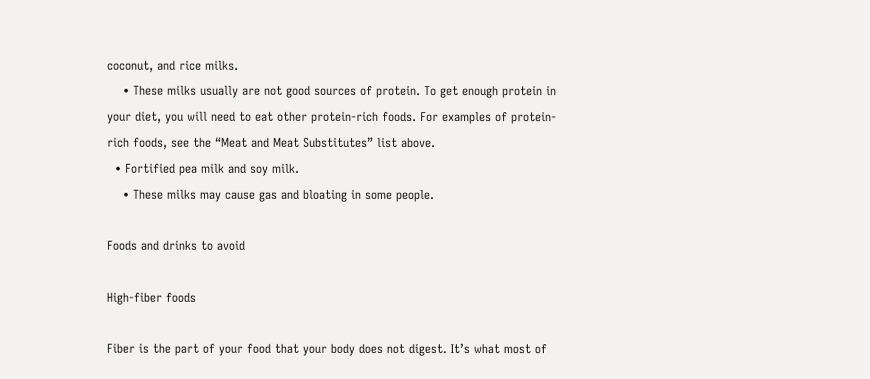coconut, and rice milks.
    • These milks usually are not good sources of protein. To get enough protein in your diet, you will need to eat other protein-rich foods. For examples of protein-rich foods, see the “Meat and Meat Substitutes” list above.
  • Fortified pea milk and soy milk.
    • These milks may cause gas and bloating in some people.

Foods and drinks to avoid

High-fiber foods

Fiber is the part of your food that your body does not digest. It’s what most of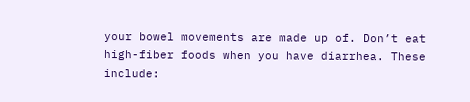your bowel movements are made up of. Don’t eat high-fiber foods when you have diarrhea. These include: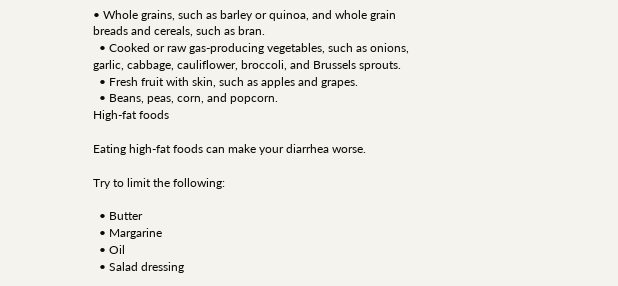• Whole grains, such as barley or quinoa, and whole grain breads and cereals, such as bran.
  • Cooked or raw gas-producing vegetables, such as onions, garlic, cabbage, cauliflower, broccoli, and Brussels sprouts.
  • Fresh fruit with skin, such as apples and grapes.
  • Beans, peas, corn, and popcorn.
High-fat foods

Eating high-fat foods can make your diarrhea worse.

Try to limit the following:

  • Butter
  • Margarine
  • Oil
  • Salad dressing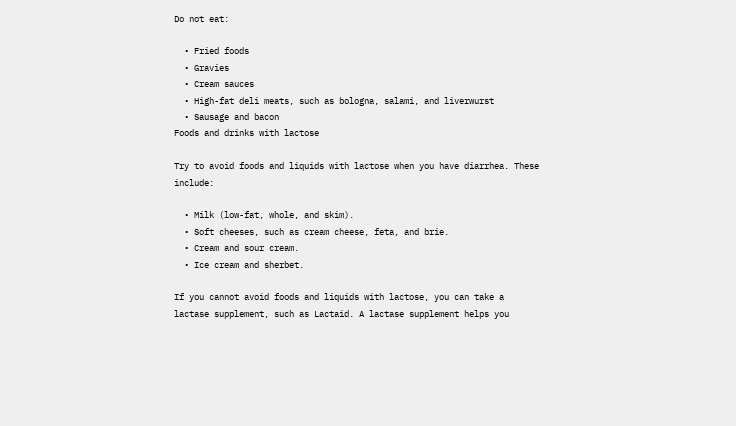Do not eat:

  • Fried foods
  • Gravies
  • Cream sauces
  • High-fat deli meats, such as bologna, salami, and liverwurst
  • Sausage and bacon
Foods and drinks with lactose

Try to avoid foods and liquids with lactose when you have diarrhea. These include:

  • Milk (low-fat, whole, and skim).
  • Soft cheeses, such as cream cheese, feta, and brie.
  • Cream and sour cream.
  • Ice cream and sherbet.

If you cannot avoid foods and liquids with lactose, you can take a lactase supplement, such as Lactaid. A lactase supplement helps you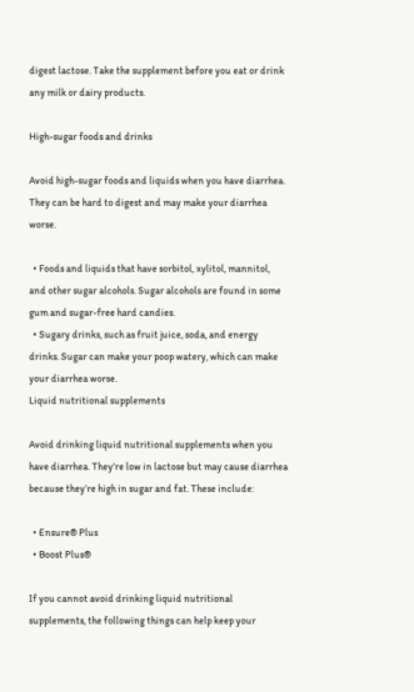digest lactose. Take the supplement before you eat or drink any milk or dairy products.

High-sugar foods and drinks

Avoid high-sugar foods and liquids when you have diarrhea. They can be hard to digest and may make your diarrhea worse.

  • Foods and liquids that have sorbitol, xylitol, mannitol, and other sugar alcohols. Sugar alcohols are found in some gum and sugar-free hard candies.
  • Sugary drinks, such as fruit juice, soda, and energy drinks. Sugar can make your poop watery, which can make your diarrhea worse.
Liquid nutritional supplements

Avoid drinking liquid nutritional supplements when you have diarrhea. They’re low in lactose but may cause diarrhea because they’re high in sugar and fat. These include:

  • Ensure® Plus
  • Boost Plus®

If you cannot avoid drinking liquid nutritional supplements, the following things can help keep your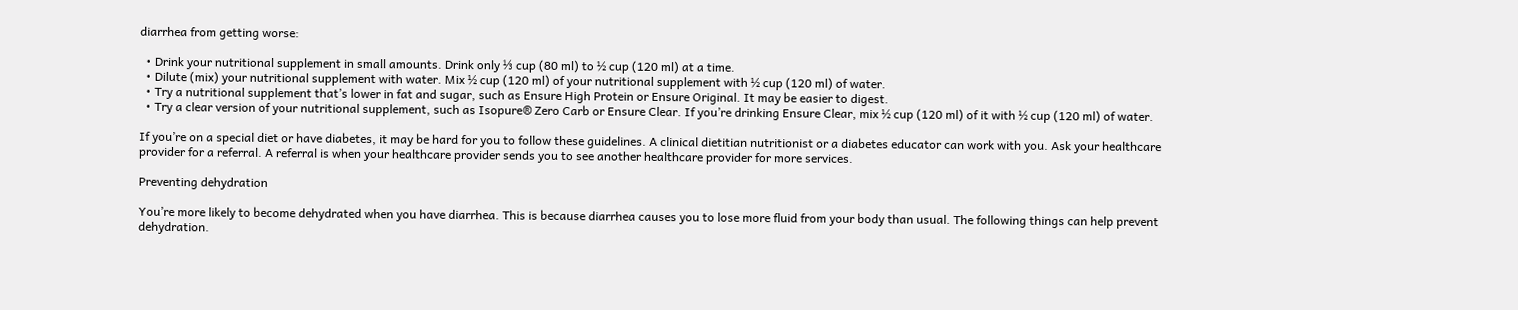diarrhea from getting worse:

  • Drink your nutritional supplement in small amounts. Drink only ⅓ cup (80 ml) to ½ cup (120 ml) at a time.
  • Dilute (mix) your nutritional supplement with water. Mix ½ cup (120 ml) of your nutritional supplement with ½ cup (120 ml) of water.
  • Try a nutritional supplement that’s lower in fat and sugar, such as Ensure High Protein or Ensure Original. It may be easier to digest.
  • Try a clear version of your nutritional supplement, such as Isopure® Zero Carb or Ensure Clear. If you’re drinking Ensure Clear, mix ½ cup (120 ml) of it with ½ cup (120 ml) of water.

If you’re on a special diet or have diabetes, it may be hard for you to follow these guidelines. A clinical dietitian nutritionist or a diabetes educator can work with you. Ask your healthcare provider for a referral. A referral is when your healthcare provider sends you to see another healthcare provider for more services.

Preventing dehydration

You’re more likely to become dehydrated when you have diarrhea. This is because diarrhea causes you to lose more fluid from your body than usual. The following things can help prevent dehydration.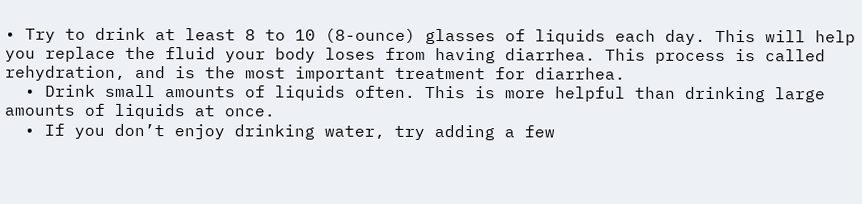• Try to drink at least 8 to 10 (8-ounce) glasses of liquids each day. This will help you replace the fluid your body loses from having diarrhea. This process is called rehydration, and is the most important treatment for diarrhea.
  • Drink small amounts of liquids often. This is more helpful than drinking large amounts of liquids at once.
  • If you don’t enjoy drinking water, try adding a few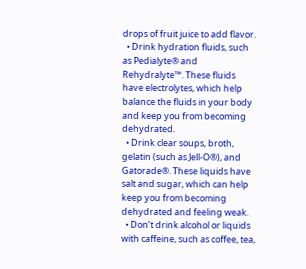drops of fruit juice to add flavor.
  • Drink hydration fluids, such as Pedialyte® and Rehydralyte™. These fluids have electrolytes, which help balance the fluids in your body and keep you from becoming dehydrated.
  • Drink clear soups, broth, gelatin (such as Jell-O®), and Gatorade®. These liquids have salt and sugar, which can help keep you from becoming dehydrated and feeling weak.
  • Don’t drink alcohol or liquids with caffeine, such as coffee, tea,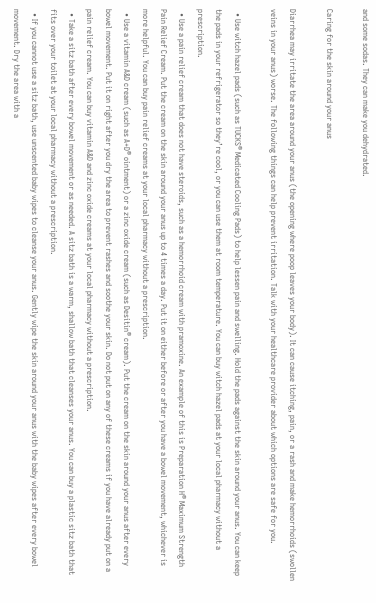and some sodas. They can make you dehydrated.

Caring for the skin around your anus

Diarrhea may irritate the area around your anus (the opening where poop leaves your body). It can cause itching, pain, or a rash and make hemorrhoids (swollen veins in your anus) worse. The following things can help prevent irritation. Talk with your healthcare provider about which options are safe for you.

  • Use witch hazel pads (such as TUCKS® Medicated Cooling Pads) to help lessen pain and swelling. Hold the pads against the skin around your anus. You can keep the pads in your refrigerator so they’re cool, or you can use them at room temperature. You can buy witch hazel pads at your local pharmacy without a prescription.
  • Use a pain relief cream that does not have steroids, such as a hemorrhoid cream with pramoxine. An example of this is Preparation H® Maximum Strength Pain Relief Cream. Put the cream on the skin around your anus up to 4 times a day. Put it on either before or after you have a bowel movement, whichever is more helpful. You can buy pain relief creams at your local pharmacy without a prescription.
  • Use a vitamin A&D cream (such as A+D® ointment) or a zinc oxide cream (such as Desitin® cream). Put the cream on the skin around your anus after every bowel movement. Put it on right after you dry the area to prevent rashes and soothe your skin. Do not put on any of these creams if you have already put on a pain relief cream. You can buy vitamin A&D and zinc oxide creams at your local pharmacy without a prescription.
  • Take a sitz bath after every bowel movement or as needed. A sitz bath is a warm, shallow bath that cleanses your anus. You can buy a plastic sitz bath that fits over your toilet at your local pharmacy without a prescription.
  • If you cannot use a sitz bath, use unscented baby wipes to cleanse your anus. Gently wipe the skin around your anus with the baby wipes after every bowel movement. Dry the area with a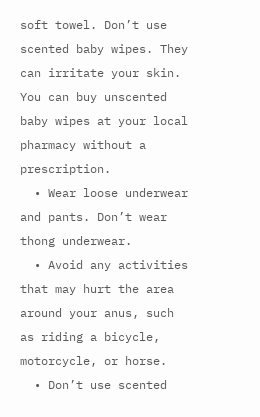soft towel. Don’t use scented baby wipes. They can irritate your skin. You can buy unscented baby wipes at your local pharmacy without a prescription.
  • Wear loose underwear and pants. Don’t wear thong underwear.
  • Avoid any activities that may hurt the area around your anus, such as riding a bicycle, motorcycle, or horse.
  • Don’t use scented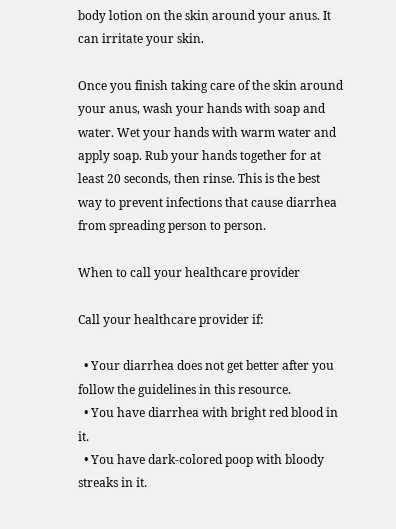body lotion on the skin around your anus. It can irritate your skin.

Once you finish taking care of the skin around your anus, wash your hands with soap and water. Wet your hands with warm water and apply soap. Rub your hands together for at least 20 seconds, then rinse. This is the best way to prevent infections that cause diarrhea from spreading person to person.

When to call your healthcare provider

Call your healthcare provider if:

  • Your diarrhea does not get better after you follow the guidelines in this resource.
  • You have diarrhea with bright red blood in it.
  • You have dark-colored poop with bloody streaks in it.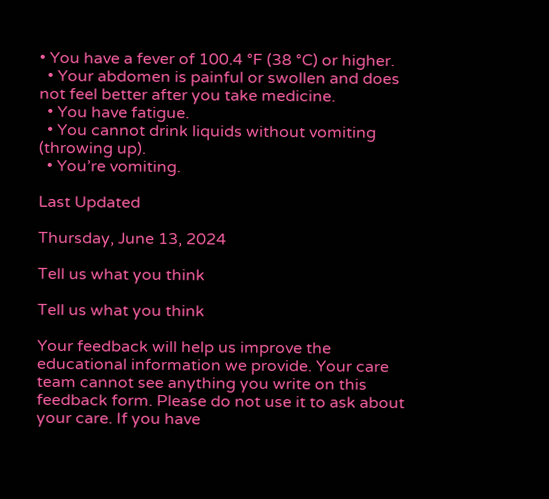• You have a fever of 100.4 °F (38 °C) or higher.
  • Your abdomen is painful or swollen and does not feel better after you take medicine.
  • You have fatigue.
  • You cannot drink liquids without vomiting (throwing up).
  • You’re vomiting.

Last Updated

Thursday, June 13, 2024

Tell us what you think

Tell us what you think

Your feedback will help us improve the educational information we provide. Your care team cannot see anything you write on this feedback form. Please do not use it to ask about your care. If you have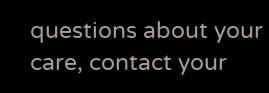questions about your care, contact your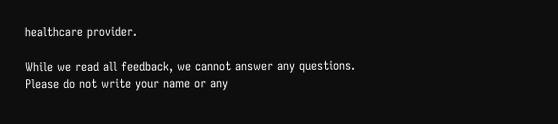healthcare provider.

While we read all feedback, we cannot answer any questions. Please do not write your name or any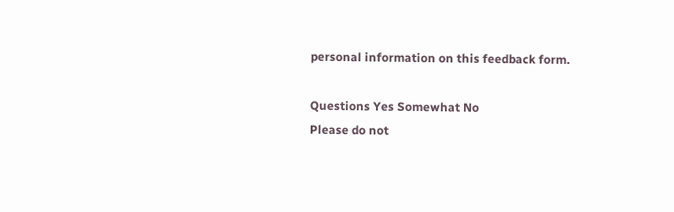personal information on this feedback form.

Questions Yes Somewhat No
Please do not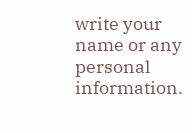write your name or any personal information.